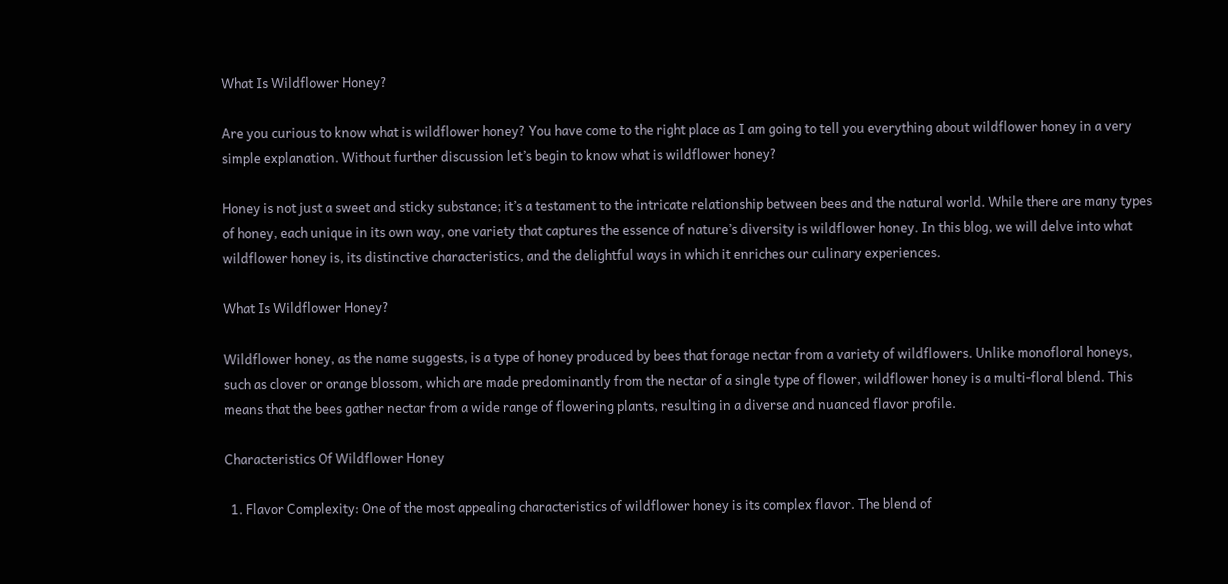What Is Wildflower Honey?

Are you curious to know what is wildflower honey? You have come to the right place as I am going to tell you everything about wildflower honey in a very simple explanation. Without further discussion let’s begin to know what is wildflower honey?

Honey is not just a sweet and sticky substance; it’s a testament to the intricate relationship between bees and the natural world. While there are many types of honey, each unique in its own way, one variety that captures the essence of nature’s diversity is wildflower honey. In this blog, we will delve into what wildflower honey is, its distinctive characteristics, and the delightful ways in which it enriches our culinary experiences.

What Is Wildflower Honey?

Wildflower honey, as the name suggests, is a type of honey produced by bees that forage nectar from a variety of wildflowers. Unlike monofloral honeys, such as clover or orange blossom, which are made predominantly from the nectar of a single type of flower, wildflower honey is a multi-floral blend. This means that the bees gather nectar from a wide range of flowering plants, resulting in a diverse and nuanced flavor profile.

Characteristics Of Wildflower Honey

  1. Flavor Complexity: One of the most appealing characteristics of wildflower honey is its complex flavor. The blend of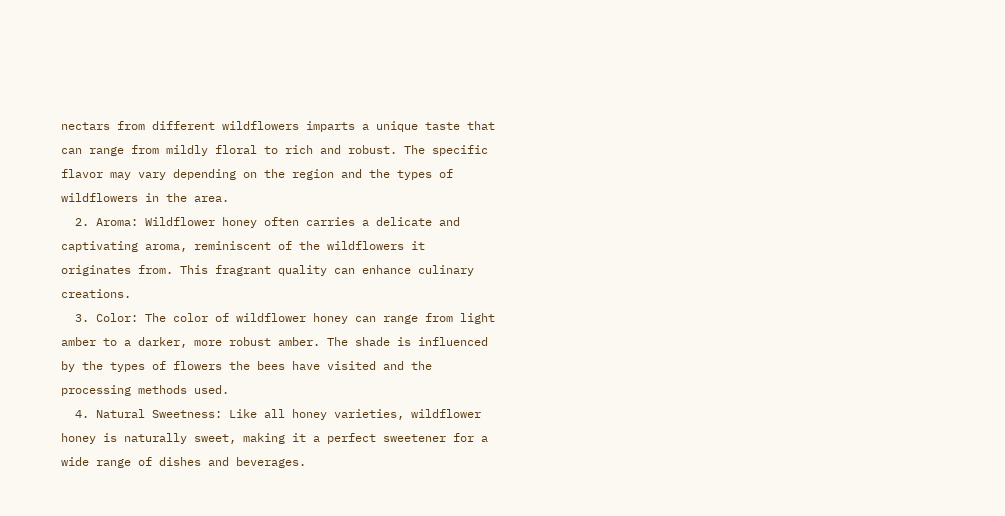nectars from different wildflowers imparts a unique taste that can range from mildly floral to rich and robust. The specific flavor may vary depending on the region and the types of wildflowers in the area.
  2. Aroma: Wildflower honey often carries a delicate and captivating aroma, reminiscent of the wildflowers it originates from. This fragrant quality can enhance culinary creations.
  3. Color: The color of wildflower honey can range from light amber to a darker, more robust amber. The shade is influenced by the types of flowers the bees have visited and the processing methods used.
  4. Natural Sweetness: Like all honey varieties, wildflower honey is naturally sweet, making it a perfect sweetener for a wide range of dishes and beverages.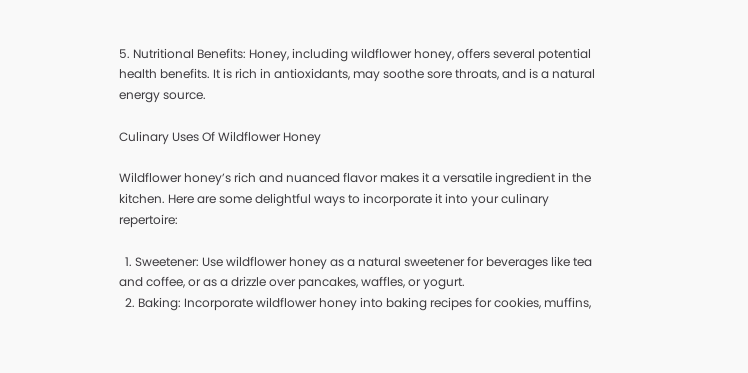5. Nutritional Benefits: Honey, including wildflower honey, offers several potential health benefits. It is rich in antioxidants, may soothe sore throats, and is a natural energy source.

Culinary Uses Of Wildflower Honey

Wildflower honey’s rich and nuanced flavor makes it a versatile ingredient in the kitchen. Here are some delightful ways to incorporate it into your culinary repertoire:

  1. Sweetener: Use wildflower honey as a natural sweetener for beverages like tea and coffee, or as a drizzle over pancakes, waffles, or yogurt.
  2. Baking: Incorporate wildflower honey into baking recipes for cookies, muffins,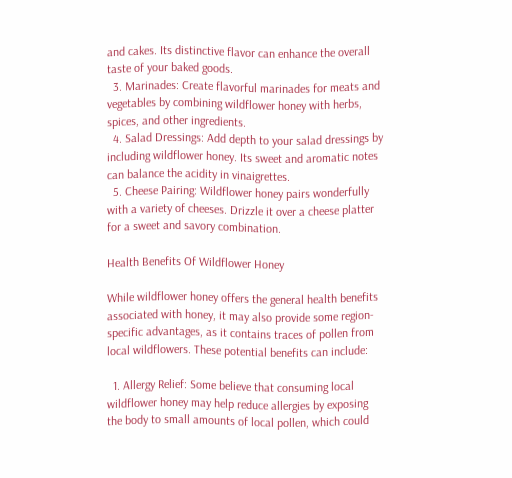and cakes. Its distinctive flavor can enhance the overall taste of your baked goods.
  3. Marinades: Create flavorful marinades for meats and vegetables by combining wildflower honey with herbs, spices, and other ingredients.
  4. Salad Dressings: Add depth to your salad dressings by including wildflower honey. Its sweet and aromatic notes can balance the acidity in vinaigrettes.
  5. Cheese Pairing: Wildflower honey pairs wonderfully with a variety of cheeses. Drizzle it over a cheese platter for a sweet and savory combination.

Health Benefits Of Wildflower Honey

While wildflower honey offers the general health benefits associated with honey, it may also provide some region-specific advantages, as it contains traces of pollen from local wildflowers. These potential benefits can include:

  1. Allergy Relief: Some believe that consuming local wildflower honey may help reduce allergies by exposing the body to small amounts of local pollen, which could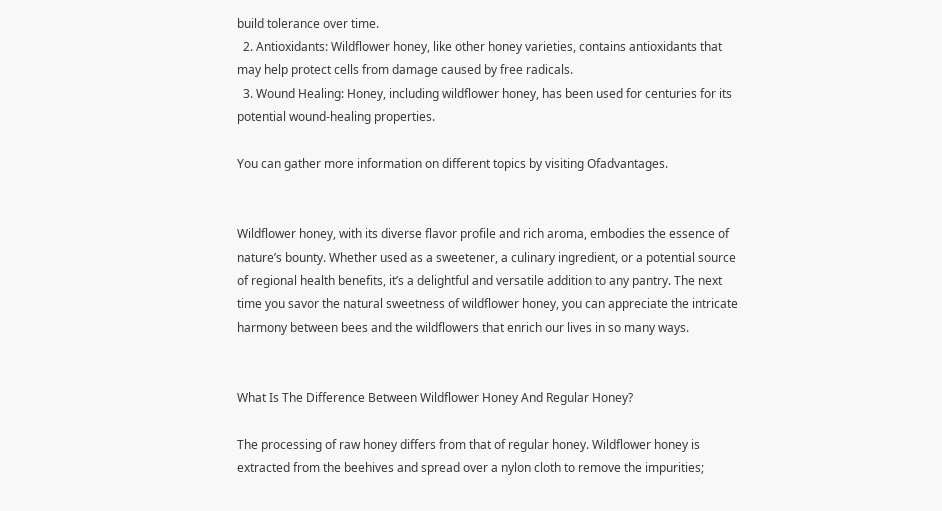build tolerance over time.
  2. Antioxidants: Wildflower honey, like other honey varieties, contains antioxidants that may help protect cells from damage caused by free radicals.
  3. Wound Healing: Honey, including wildflower honey, has been used for centuries for its potential wound-healing properties.

You can gather more information on different topics by visiting Ofadvantages.


Wildflower honey, with its diverse flavor profile and rich aroma, embodies the essence of nature’s bounty. Whether used as a sweetener, a culinary ingredient, or a potential source of regional health benefits, it’s a delightful and versatile addition to any pantry. The next time you savor the natural sweetness of wildflower honey, you can appreciate the intricate harmony between bees and the wildflowers that enrich our lives in so many ways.


What Is The Difference Between Wildflower Honey And Regular Honey?

The processing of raw honey differs from that of regular honey. Wildflower honey is extracted from the beehives and spread over a nylon cloth to remove the impurities;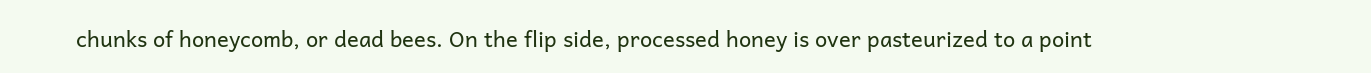chunks of honeycomb, or dead bees. On the flip side, processed honey is over pasteurized to a point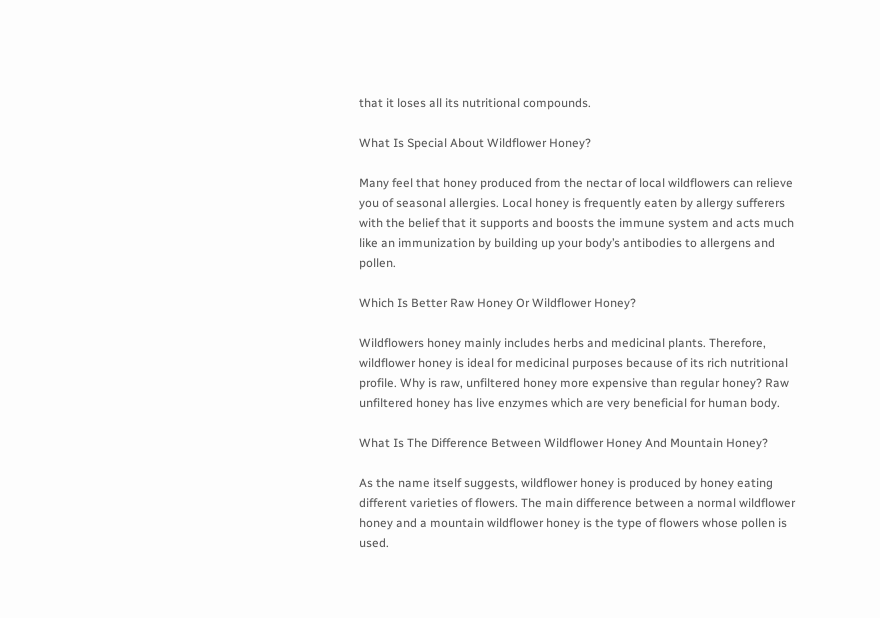that it loses all its nutritional compounds.

What Is Special About Wildflower Honey?

Many feel that honey produced from the nectar of local wildflowers can relieve you of seasonal allergies. Local honey is frequently eaten by allergy sufferers with the belief that it supports and boosts the immune system and acts much like an immunization by building up your body’s antibodies to allergens and pollen.

Which Is Better Raw Honey Or Wildflower Honey?

Wildflowers honey mainly includes herbs and medicinal plants. Therefore, wildflower honey is ideal for medicinal purposes because of its rich nutritional profile. Why is raw, unfiltered honey more expensive than regular honey? Raw unfiltered honey has live enzymes which are very beneficial for human body.

What Is The Difference Between Wildflower Honey And Mountain Honey?

As the name itself suggests, wildflower honey is produced by honey eating different varieties of flowers. The main difference between a normal wildflower honey and a mountain wildflower honey is the type of flowers whose pollen is used.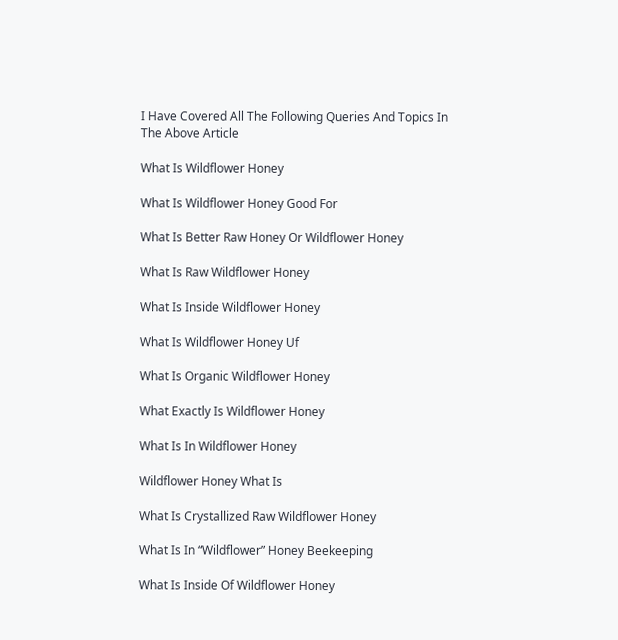I Have Covered All The Following Queries And Topics In The Above Article

What Is Wildflower Honey

What Is Wildflower Honey Good For

What Is Better Raw Honey Or Wildflower Honey

What Is Raw Wildflower Honey

What Is Inside Wildflower Honey

What Is Wildflower Honey Uf

What Is Organic Wildflower Honey

What Exactly Is Wildflower Honey

What Is In Wildflower Honey

Wildflower Honey What Is

What Is Crystallized Raw Wildflower Honey

What Is In “Wildflower” Honey Beekeeping

What Is Inside Of Wildflower Honey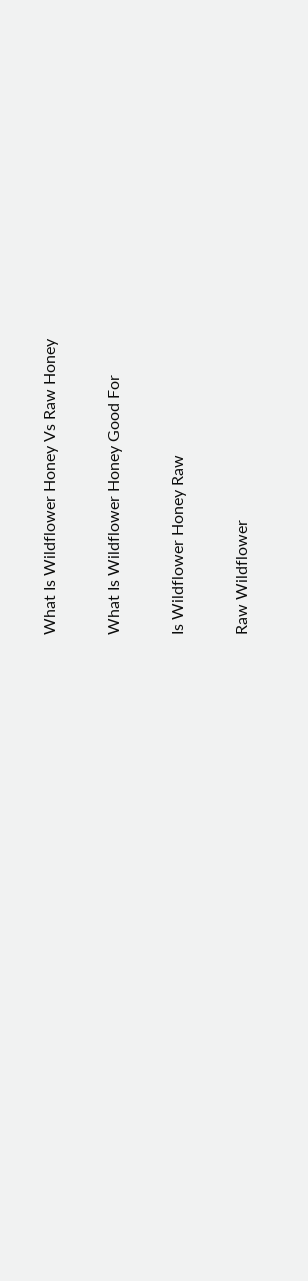What Is Wildflower Honey Vs Raw Honey

What Is Wildflower Honey Good For

Is Wildflower Honey Raw

Raw Wildflower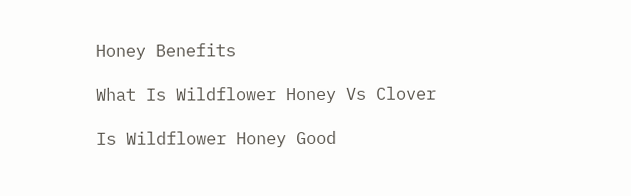Honey Benefits

What Is Wildflower Honey Vs Clover

Is Wildflower Honey Good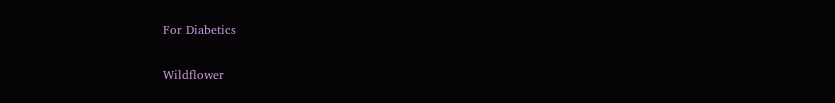For Diabetics

Wildflower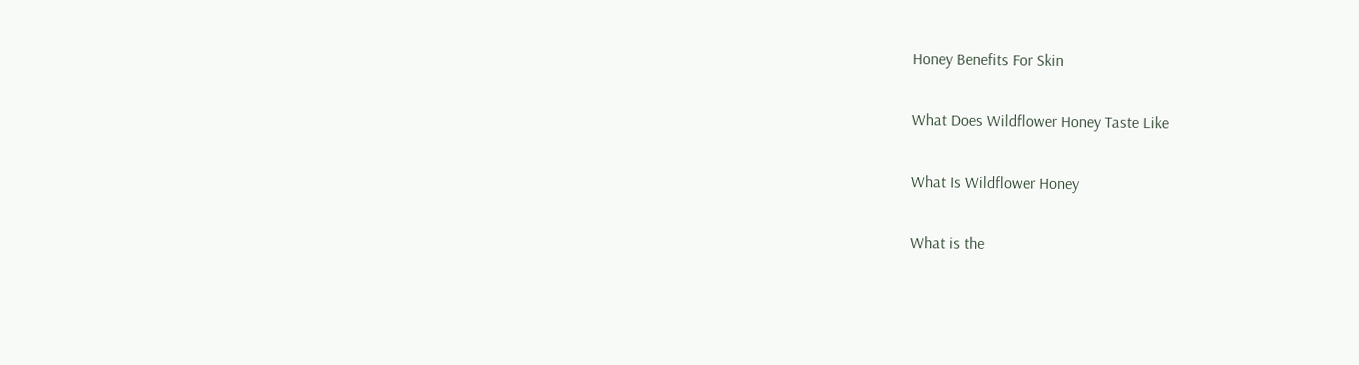Honey Benefits For Skin

What Does Wildflower Honey Taste Like

What Is Wildflower Honey

What is the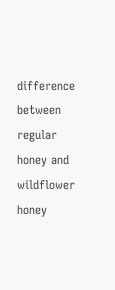difference between regular honey and wildflower honey